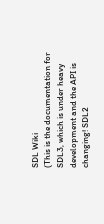SDL Wiki
(This is the documentation for SDL3, which is under heavy development and the API is changing! SDL2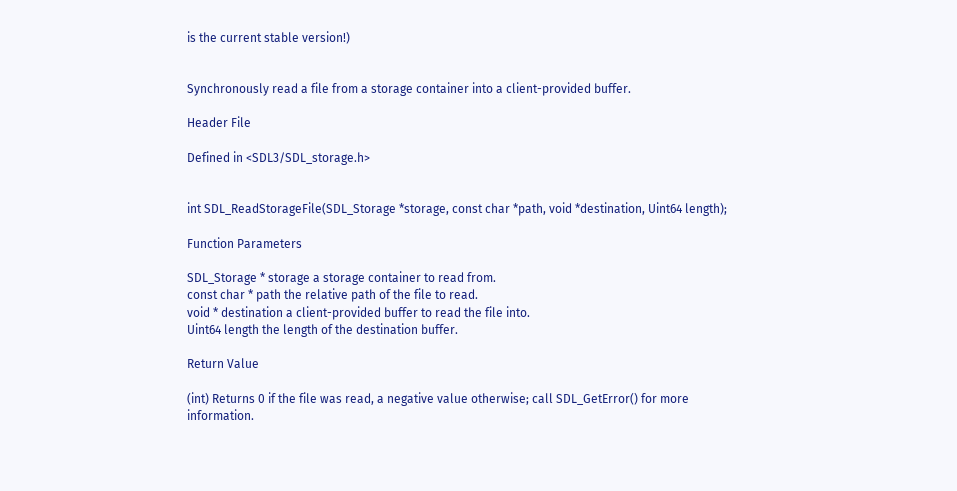is the current stable version!)


Synchronously read a file from a storage container into a client-provided buffer.

Header File

Defined in <SDL3/SDL_storage.h>


int SDL_ReadStorageFile(SDL_Storage *storage, const char *path, void *destination, Uint64 length);

Function Parameters

SDL_Storage * storage a storage container to read from.
const char * path the relative path of the file to read.
void * destination a client-provided buffer to read the file into.
Uint64 length the length of the destination buffer.

Return Value

(int) Returns 0 if the file was read, a negative value otherwise; call SDL_GetError() for more information.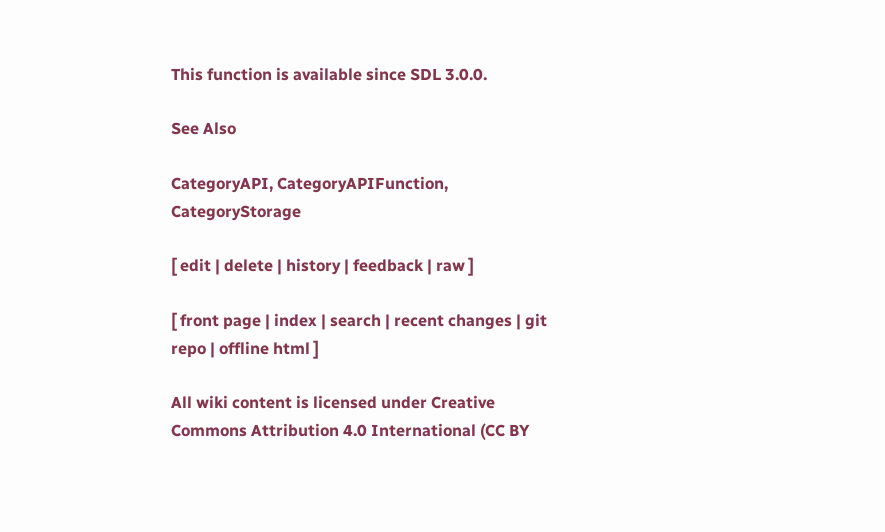This function is available since SDL 3.0.0.

See Also

CategoryAPI, CategoryAPIFunction, CategoryStorage

[ edit | delete | history | feedback | raw ]

[ front page | index | search | recent changes | git repo | offline html ]

All wiki content is licensed under Creative Commons Attribution 4.0 International (CC BY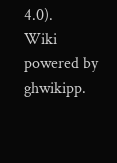4.0).
Wiki powered by ghwikipp.